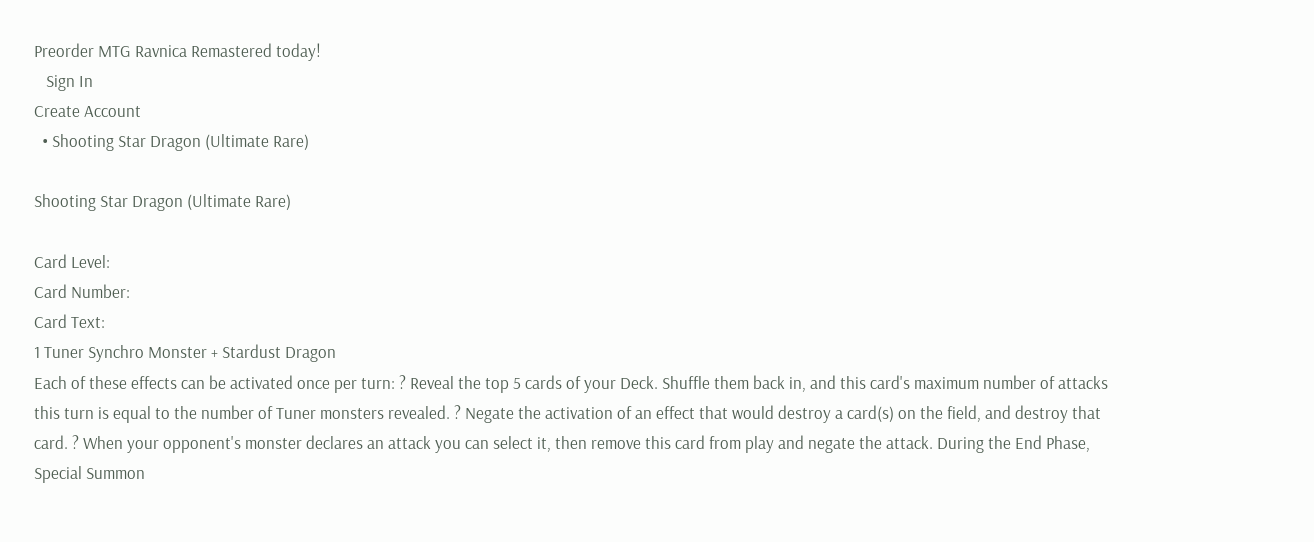Preorder MTG Ravnica Remastered today!
   Sign In
Create Account
  • Shooting Star Dragon (Ultimate Rare)

Shooting Star Dragon (Ultimate Rare)

Card Level:
Card Number:
Card Text:
1 Tuner Synchro Monster + Stardust Dragon
Each of these effects can be activated once per turn: ? Reveal the top 5 cards of your Deck. Shuffle them back in, and this card's maximum number of attacks this turn is equal to the number of Tuner monsters revealed. ? Negate the activation of an effect that would destroy a card(s) on the field, and destroy that card. ? When your opponent's monster declares an attack you can select it, then remove this card from play and negate the attack. During the End Phase, Special Summon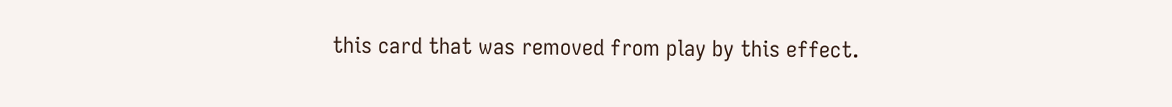this card that was removed from play by this effect.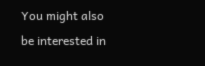You might also be interested in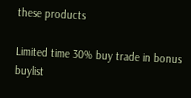these products

Limited time 30% buy trade in bonus buylist